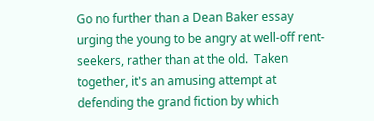Go no further than a Dean Baker essay urging the young to be angry at well-off rent-seekers, rather than at the old.  Taken together, it's an amusing attempt at defending the grand fiction by which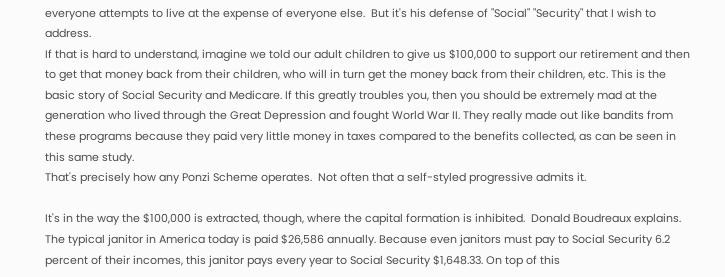everyone attempts to live at the expense of everyone else.  But it's his defense of "Social" "Security" that I wish to address.
If that is hard to understand, imagine we told our adult children to give us $100,000 to support our retirement and then to get that money back from their children, who will in turn get the money back from their children, etc. This is the basic story of Social Security and Medicare. If this greatly troubles you, then you should be extremely mad at the generation who lived through the Great Depression and fought World War II. They really made out like bandits from these programs because they paid very little money in taxes compared to the benefits collected, as can be seen in this same study.
That's precisely how any Ponzi Scheme operates.  Not often that a self-styled progressive admits it.

It's in the way the $100,000 is extracted, though, where the capital formation is inhibited.  Donald Boudreaux explains.
The typical janitor in America today is paid $26,586 annually. Because even janitors must pay to Social Security 6.2 percent of their incomes, this janitor pays every year to Social Security $1,648.33. On top of this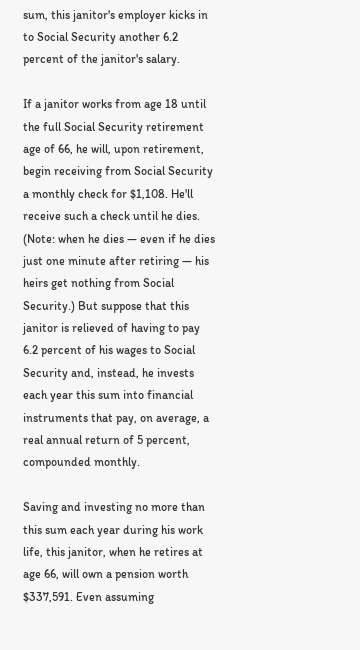sum, this janitor's employer kicks in to Social Security another 6.2 percent of the janitor's salary.

If a janitor works from age 18 until the full Social Security retirement age of 66, he will, upon retirement, begin receiving from Social Security a monthly check for $1,108. He'll receive such a check until he dies. (Note: when he dies — even if he dies just one minute after retiring — his heirs get nothing from Social Security.) But suppose that this janitor is relieved of having to pay 6.2 percent of his wages to Social Security and, instead, he invests each year this sum into financial instruments that pay, on average, a real annual return of 5 percent, compounded monthly.

Saving and investing no more than this sum each year during his work life, this janitor, when he retires at age 66, will own a pension worth $337,591. Even assuming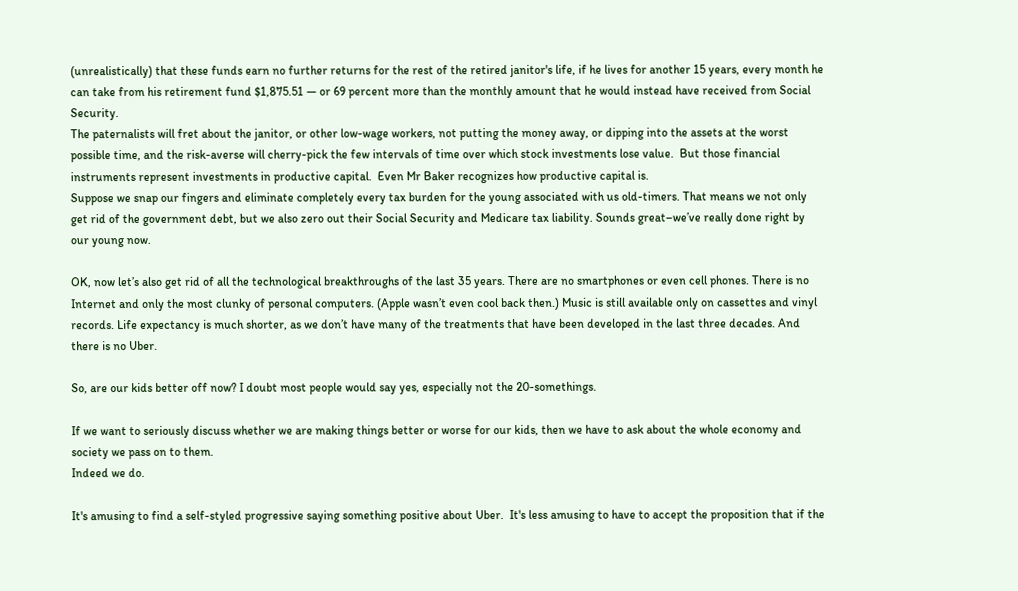(unrealistically) that these funds earn no further returns for the rest of the retired janitor's life, if he lives for another 15 years, every month he can take from his retirement fund $1,875.51 — or 69 percent more than the monthly amount that he would instead have received from Social Security.
The paternalists will fret about the janitor, or other low-wage workers, not putting the money away, or dipping into the assets at the worst possible time, and the risk-averse will cherry-pick the few intervals of time over which stock investments lose value.  But those financial instruments represent investments in productive capital.  Even Mr Baker recognizes how productive capital is.
Suppose we snap our fingers and eliminate completely every tax burden for the young associated with us old-timers. That means we not only get rid of the government debt, but we also zero out their Social Security and Medicare tax liability. Sounds great–we’ve really done right by our young now.

OK, now let’s also get rid of all the technological breakthroughs of the last 35 years. There are no smartphones or even cell phones. There is no Internet and only the most clunky of personal computers. (Apple wasn’t even cool back then.) Music is still available only on cassettes and vinyl records. Life expectancy is much shorter, as we don’t have many of the treatments that have been developed in the last three decades. And there is no Uber.

So, are our kids better off now? I doubt most people would say yes, especially not the 20-somethings.

If we want to seriously discuss whether we are making things better or worse for our kids, then we have to ask about the whole economy and society we pass on to them.
Indeed we do.

It's amusing to find a self-styled progressive saying something positive about Uber.  It's less amusing to have to accept the proposition that if the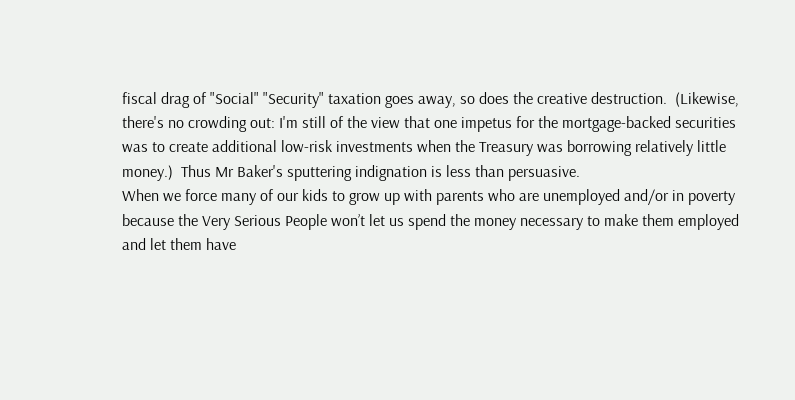fiscal drag of "Social" "Security" taxation goes away, so does the creative destruction.  (Likewise, there's no crowding out: I'm still of the view that one impetus for the mortgage-backed securities was to create additional low-risk investments when the Treasury was borrowing relatively little money.)  Thus Mr Baker's sputtering indignation is less than persuasive.
When we force many of our kids to grow up with parents who are unemployed and/or in poverty because the Very Serious People won’t let us spend the money necessary to make them employed and let them have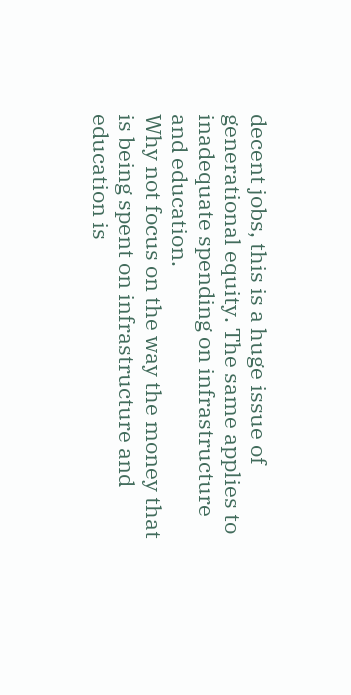decent jobs, this is a huge issue of generational equity. The same applies to inadequate spending on infrastructure and education.
Why not focus on the way the money that is being spent on infrastructure and education is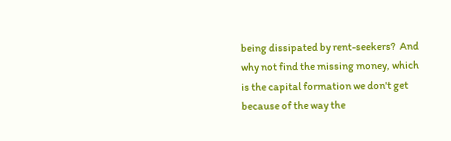being dissipated by rent-seekers?  And why not find the missing money, which is the capital formation we don't get because of the way the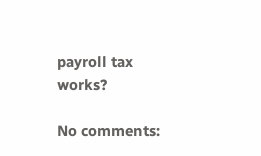payroll tax works?

No comments: